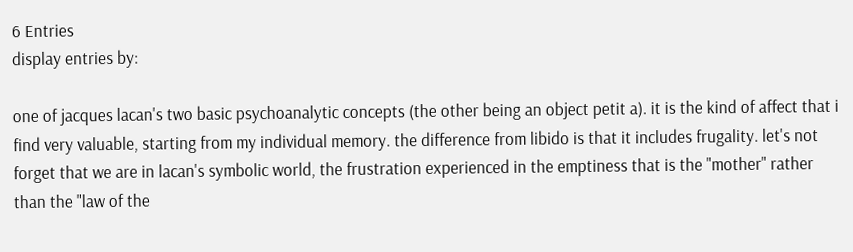6 Entries
display entries by:

one of jacques lacan's two basic psychoanalytic concepts (the other being an object petit a). it is the kind of affect that i find very valuable, starting from my individual memory. the difference from libido is that it includes frugality. let's not forget that we are in lacan's symbolic world, the frustration experienced in the emptiness that is the "mother" rather than the "law of the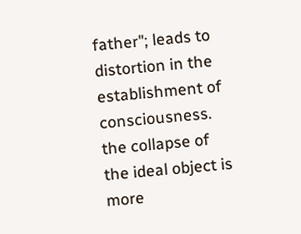father"; leads to distortion in the establishment of consciousness. the collapse of the ideal object is more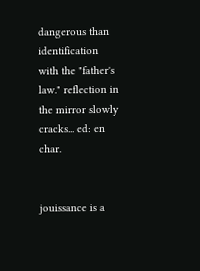dangerous than identification with the "father's law." reflection in the mirror slowly cracks... ed: en char.


jouissance is a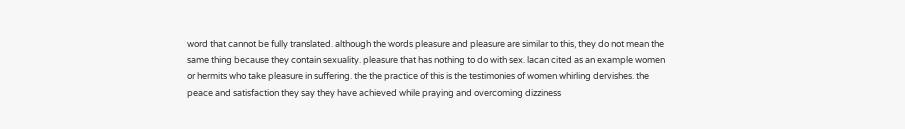word that cannot be fully translated. although the words pleasure and pleasure are similar to this, they do not mean the same thing because they contain sexuality. pleasure that has nothing to do with sex. lacan cited as an example women or hermits who take pleasure in suffering. the the practice of this is the testimonies of women whirling dervishes. the peace and satisfaction they say they have achieved while praying and overcoming dizziness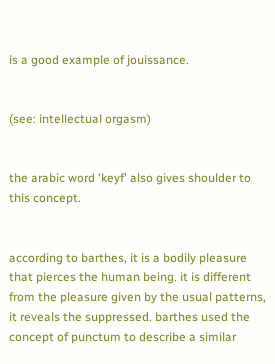is a good example of jouissance.


(see: intellectual orgasm)


the arabic word 'keyf' also gives shoulder to this concept.


according to barthes, it is a bodily pleasure that pierces the human being. it is different from the pleasure given by the usual patterns, it reveals the suppressed. barthes used the concept of punctum to describe a similar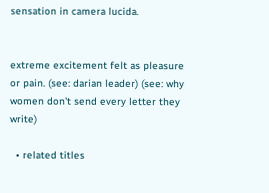sensation in camera lucida.


extreme excitement felt as pleasure or pain. (see: darian leader) (see: why women don't send every letter they write)

  • related titles